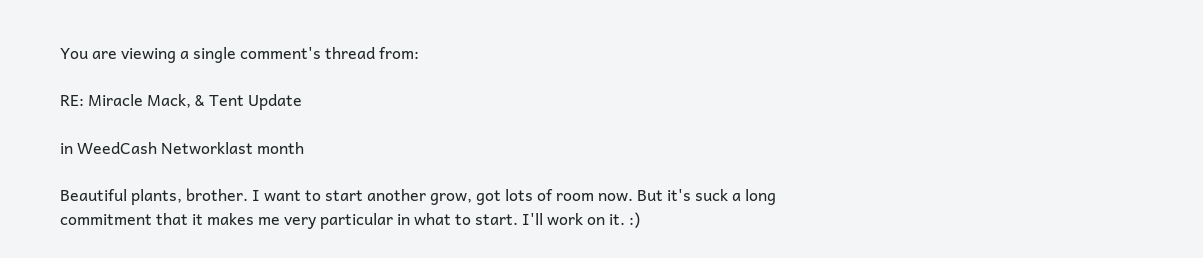You are viewing a single comment's thread from:

RE: Miracle Mack, & Tent Update

in WeedCash Networklast month

Beautiful plants, brother. I want to start another grow, got lots of room now. But it's suck a long commitment that it makes me very particular in what to start. I'll work on it. :)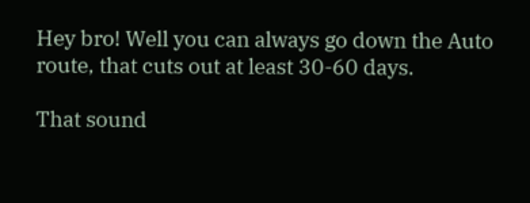Hey bro! Well you can always go down the Auto route, that cuts out at least 30-60 days.

That sound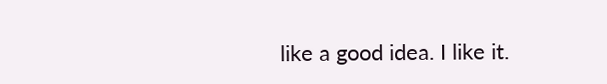like a good idea. I like it.